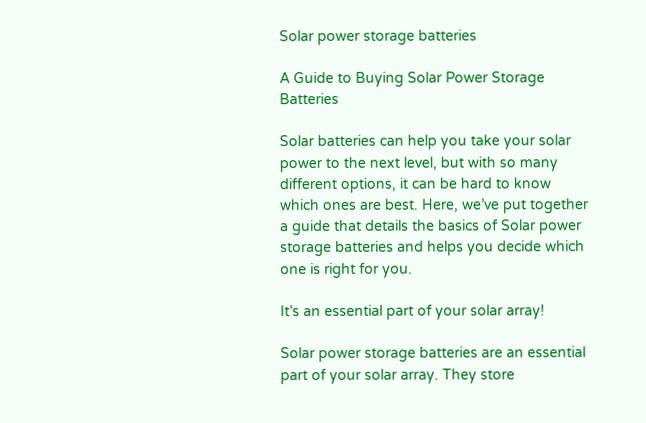Solar power storage batteries

A Guide to Buying Solar Power Storage Batteries

Solar batteries can help you take your solar power to the next level, but with so many different options, it can be hard to know which ones are best. Here, we’ve put together a guide that details the basics of Solar power storage batteries and helps you decide which one is right for you.

It’s an essential part of your solar array!

Solar power storage batteries are an essential part of your solar array. They store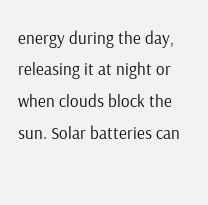energy during the day, releasing it at night or when clouds block the sun. Solar batteries can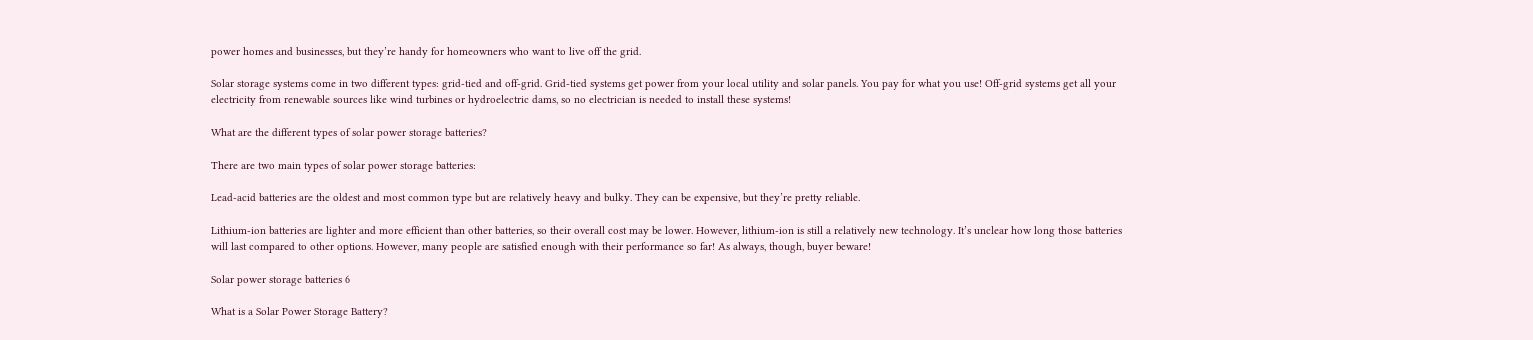power homes and businesses, but they’re handy for homeowners who want to live off the grid.

Solar storage systems come in two different types: grid-tied and off-grid. Grid-tied systems get power from your local utility and solar panels. You pay for what you use! Off-grid systems get all your electricity from renewable sources like wind turbines or hydroelectric dams, so no electrician is needed to install these systems!

What are the different types of solar power storage batteries?

There are two main types of solar power storage batteries:

Lead-acid batteries are the oldest and most common type but are relatively heavy and bulky. They can be expensive, but they’re pretty reliable.

Lithium-ion batteries are lighter and more efficient than other batteries, so their overall cost may be lower. However, lithium-ion is still a relatively new technology. It’s unclear how long those batteries will last compared to other options. However, many people are satisfied enough with their performance so far! As always, though, buyer beware!

Solar power storage batteries 6

What is a Solar Power Storage Battery?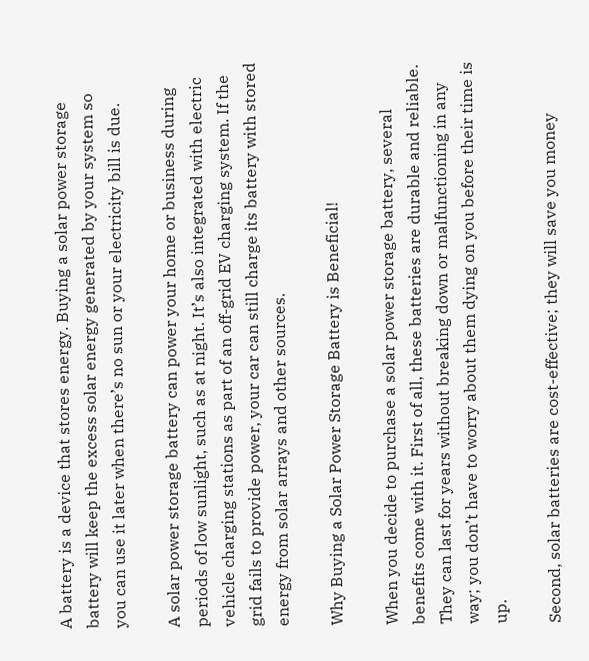A battery is a device that stores energy. Buying a solar power storage battery will keep the excess solar energy generated by your system so you can use it later when there’s no sun or your electricity bill is due.

A solar power storage battery can power your home or business during periods of low sunlight, such as at night. It’s also integrated with electric vehicle charging stations as part of an off-grid EV charging system. If the grid fails to provide power, your car can still charge its battery with stored energy from solar arrays and other sources.

Why Buying a Solar Power Storage Battery is Beneficial!

When you decide to purchase a solar power storage battery, several benefits come with it. First of all, these batteries are durable and reliable. They can last for years without breaking down or malfunctioning in any way; you don’t have to worry about them dying on you before their time is up.

Second, solar batteries are cost-effective; they will save you money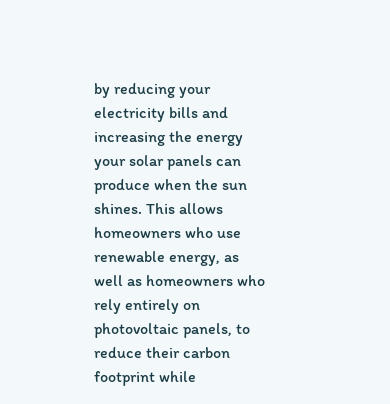by reducing your electricity bills and increasing the energy your solar panels can produce when the sun shines. This allows homeowners who use renewable energy, as well as homeowners who rely entirely on photovoltaic panels, to reduce their carbon footprint while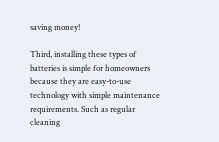saving money!

Third, installing these types of batteries is simple for homeowners because they are easy-to-use technology with simple maintenance requirements. Such as regular cleaning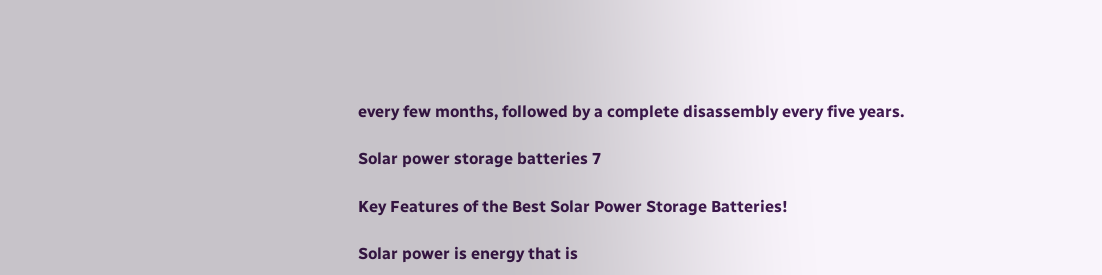every few months, followed by a complete disassembly every five years.

Solar power storage batteries 7

Key Features of the Best Solar Power Storage Batteries!

Solar power is energy that is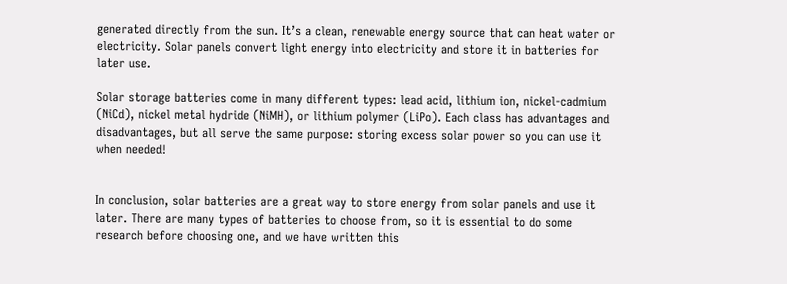generated directly from the sun. It’s a clean, renewable energy source that can heat water or electricity. Solar panels convert light energy into electricity and store it in batteries for later use.

Solar storage batteries come in many different types: lead acid, lithium ion, nickel-cadmium (NiCd), nickel metal hydride (NiMH), or lithium polymer (LiPo). Each class has advantages and disadvantages, but all serve the same purpose: storing excess solar power so you can use it when needed!


In conclusion, solar batteries are a great way to store energy from solar panels and use it later. There are many types of batteries to choose from, so it is essential to do some research before choosing one, and we have written this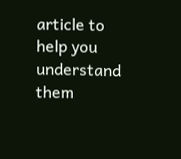article to help you understand them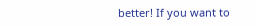better! If you want to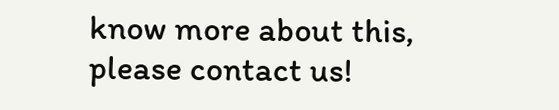know more about this, please contact us!